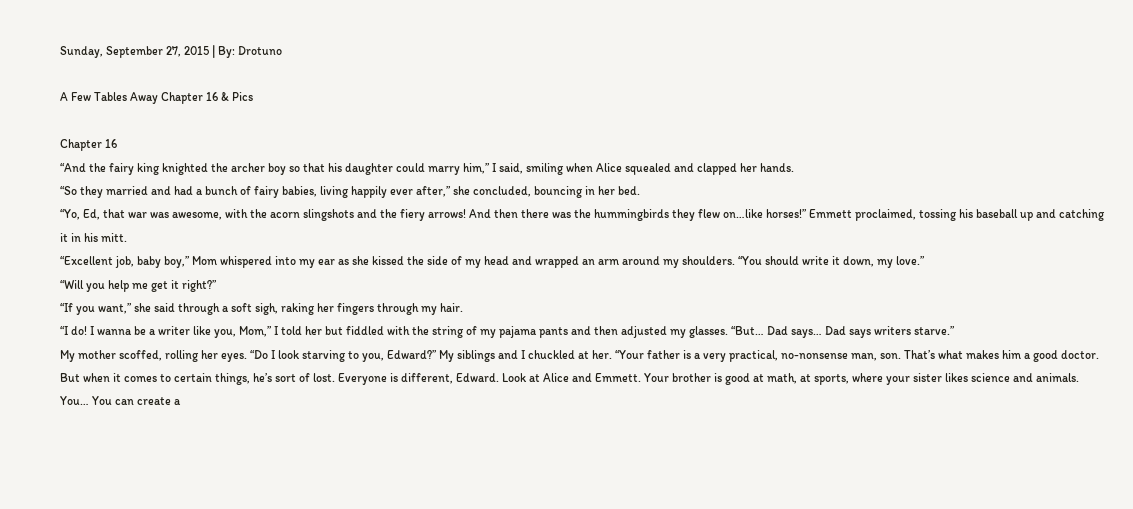Sunday, September 27, 2015 | By: Drotuno

A Few Tables Away Chapter 16 & Pics

Chapter 16
“And the fairy king knighted the archer boy so that his daughter could marry him,” I said, smiling when Alice squealed and clapped her hands.
“So they married and had a bunch of fairy babies, living happily ever after,” she concluded, bouncing in her bed.
“Yo, Ed, that war was awesome, with the acorn slingshots and the fiery arrows! And then there was the hummingbirds they flew on…like horses!” Emmett proclaimed, tossing his baseball up and catching it in his mitt.
“Excellent job, baby boy,” Mom whispered into my ear as she kissed the side of my head and wrapped an arm around my shoulders. “You should write it down, my love.”
“Will you help me get it right?”
“If you want,” she said through a soft sigh, raking her fingers through my hair.
“I do! I wanna be a writer like you, Mom,” I told her but fiddled with the string of my pajama pants and then adjusted my glasses. “But… Dad says… Dad says writers starve.”
My mother scoffed, rolling her eyes. “Do I look starving to you, Edward?” My siblings and I chuckled at her. “Your father is a very practical, no-nonsense man, son. That’s what makes him a good doctor. But when it comes to certain things, he’s sort of lost. Everyone is different, Edward. Look at Alice and Emmett. Your brother is good at math, at sports, where your sister likes science and animals. You… You can create a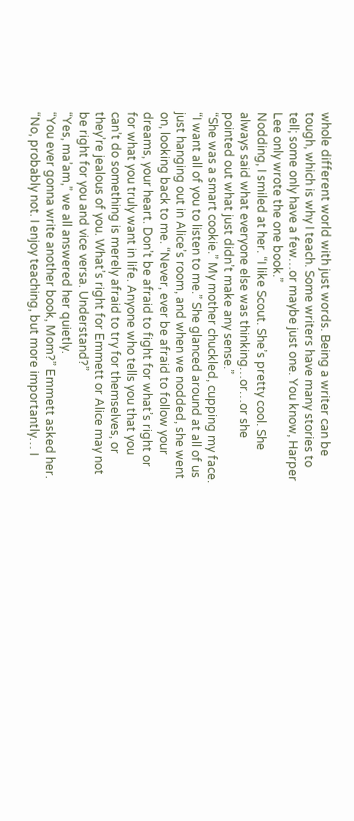whole different world with just words. Being a writer can be tough, which is why I teach. Some writers have many stories to tell; some only have a few…or maybe just one. You know, Harper Lee only wrote the one book.”
Nodding, I smiled at her. “I like Scout. She’s pretty cool. She always said what everyone else was thinking…or…or she pointed out what just didn’t make any sense.”
“She was a smart cookie.” My mother chuckled, cupping my face. “I want all of you to listen to me.” She glanced around at all of us just hanging out in Alice’s room, and when we nodded, she went on, looking back to me. “Never, ever be afraid to follow your dreams, your heart. Don’t be afraid to fight for what’s right or for what you truly want in life. Anyone who tells you that you can’t do something is merely afraid to try for themselves, or they’re jealous of you. What’s right for Emmett or Alice may not be right for you and vice versa. Understand?”
“Yes, ma’am,” we all answered her quietly.
“You ever gonna write another book, Mom?” Emmett asked her.
“No, probably not. I enjoy teaching, but more importantly… I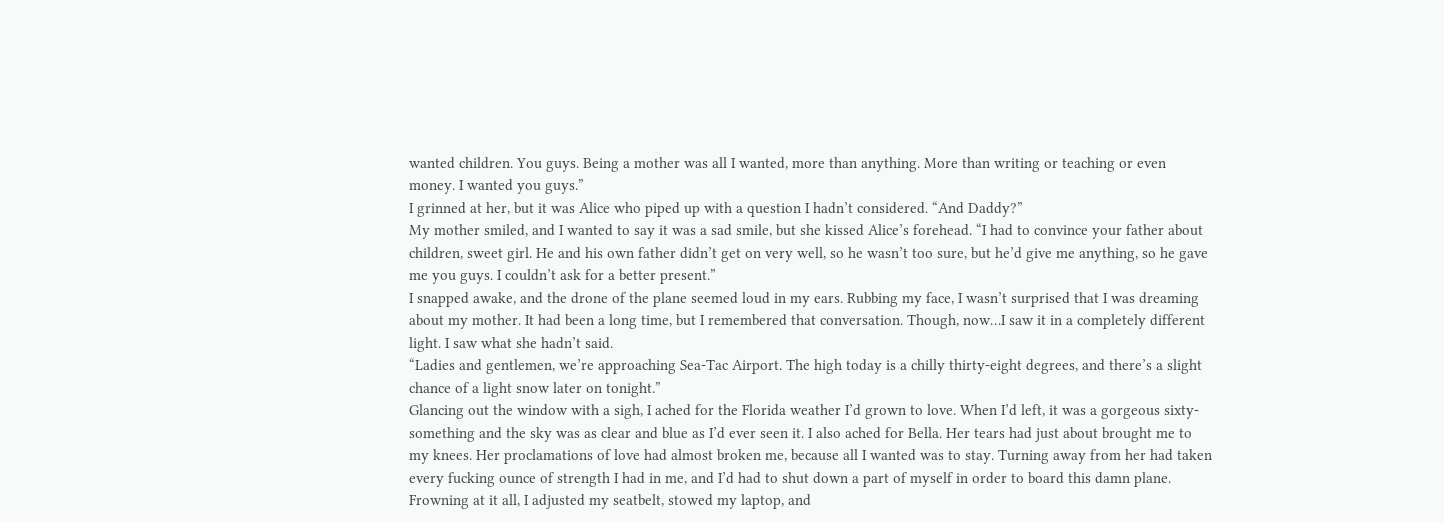wanted children. You guys. Being a mother was all I wanted, more than anything. More than writing or teaching or even money. I wanted you guys.”
I grinned at her, but it was Alice who piped up with a question I hadn’t considered. “And Daddy?”
My mother smiled, and I wanted to say it was a sad smile, but she kissed Alice’s forehead. “I had to convince your father about children, sweet girl. He and his own father didn’t get on very well, so he wasn’t too sure, but he’d give me anything, so he gave me you guys. I couldn’t ask for a better present.”
I snapped awake, and the drone of the plane seemed loud in my ears. Rubbing my face, I wasn’t surprised that I was dreaming about my mother. It had been a long time, but I remembered that conversation. Though, now…I saw it in a completely different light. I saw what she hadn’t said.
“Ladies and gentlemen, we’re approaching Sea-Tac Airport. The high today is a chilly thirty-eight degrees, and there’s a slight chance of a light snow later on tonight.”
Glancing out the window with a sigh, I ached for the Florida weather I’d grown to love. When I’d left, it was a gorgeous sixty-something and the sky was as clear and blue as I’d ever seen it. I also ached for Bella. Her tears had just about brought me to my knees. Her proclamations of love had almost broken me, because all I wanted was to stay. Turning away from her had taken every fucking ounce of strength I had in me, and I’d had to shut down a part of myself in order to board this damn plane.
Frowning at it all, I adjusted my seatbelt, stowed my laptop, and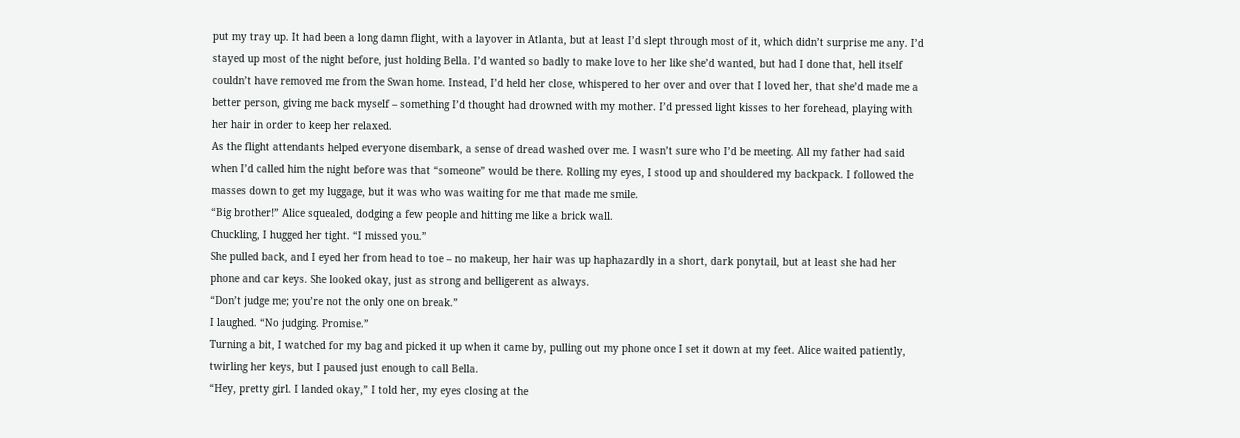put my tray up. It had been a long damn flight, with a layover in Atlanta, but at least I’d slept through most of it, which didn’t surprise me any. I’d stayed up most of the night before, just holding Bella. I’d wanted so badly to make love to her like she’d wanted, but had I done that, hell itself couldn’t have removed me from the Swan home. Instead, I’d held her close, whispered to her over and over that I loved her, that she’d made me a better person, giving me back myself – something I’d thought had drowned with my mother. I’d pressed light kisses to her forehead, playing with her hair in order to keep her relaxed.
As the flight attendants helped everyone disembark, a sense of dread washed over me. I wasn’t sure who I’d be meeting. All my father had said when I’d called him the night before was that “someone” would be there. Rolling my eyes, I stood up and shouldered my backpack. I followed the masses down to get my luggage, but it was who was waiting for me that made me smile.
“Big brother!” Alice squealed, dodging a few people and hitting me like a brick wall.
Chuckling, I hugged her tight. “I missed you.”
She pulled back, and I eyed her from head to toe – no makeup, her hair was up haphazardly in a short, dark ponytail, but at least she had her phone and car keys. She looked okay, just as strong and belligerent as always.
“Don’t judge me; you’re not the only one on break.”
I laughed. “No judging. Promise.”
Turning a bit, I watched for my bag and picked it up when it came by, pulling out my phone once I set it down at my feet. Alice waited patiently, twirling her keys, but I paused just enough to call Bella.
“Hey, pretty girl. I landed okay,” I told her, my eyes closing at the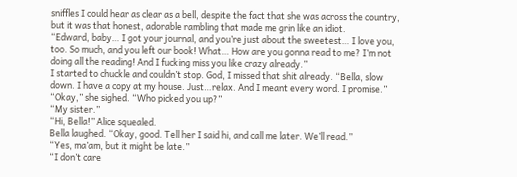sniffles I could hear as clear as a bell, despite the fact that she was across the country, but it was that honest, adorable rambling that made me grin like an idiot.
“Edward, baby… I got your journal, and you’re just about the sweetest… I love you, too. So much, and you left our book! What… How are you gonna read to me? I’m not doing all the reading! And I fucking miss you like crazy already.”
I started to chuckle and couldn’t stop. God, I missed that shit already. “Bella, slow down. I have a copy at my house. Just…relax. And I meant every word. I promise.”
“Okay,” she sighed. “Who picked you up?”
“My sister.”
“Hi, Bella!” Alice squealed.
Bella laughed. “Okay, good. Tell her I said hi, and call me later. We’ll read.”
“Yes, ma’am, but it might be late.”
“I don’t care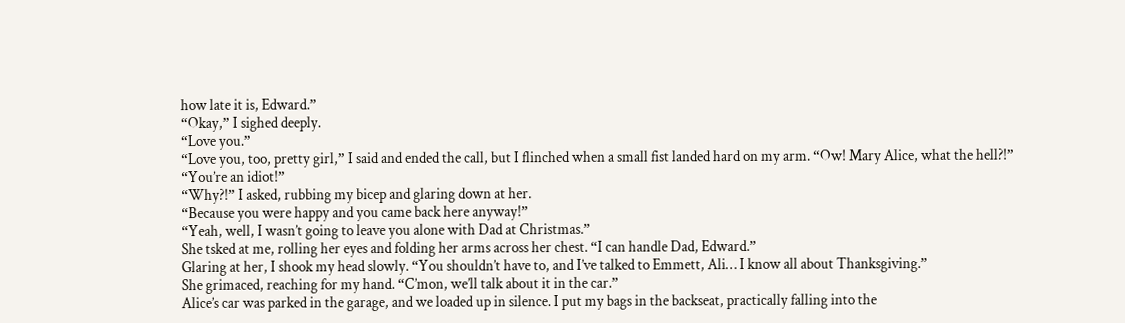how late it is, Edward.”
“Okay,” I sighed deeply.
“Love you.”
“Love you, too, pretty girl,” I said and ended the call, but I flinched when a small fist landed hard on my arm. “Ow! Mary Alice, what the hell?!”
“You’re an idiot!”
“Why?!” I asked, rubbing my bicep and glaring down at her.
“Because you were happy and you came back here anyway!”
“Yeah, well, I wasn’t going to leave you alone with Dad at Christmas.”
She tsked at me, rolling her eyes and folding her arms across her chest. “I can handle Dad, Edward.”
Glaring at her, I shook my head slowly. “You shouldn’t have to, and I’ve talked to Emmett, Ali… I know all about Thanksgiving.”
She grimaced, reaching for my hand. “C’mon, we’ll talk about it in the car.”
Alice’s car was parked in the garage, and we loaded up in silence. I put my bags in the backseat, practically falling into the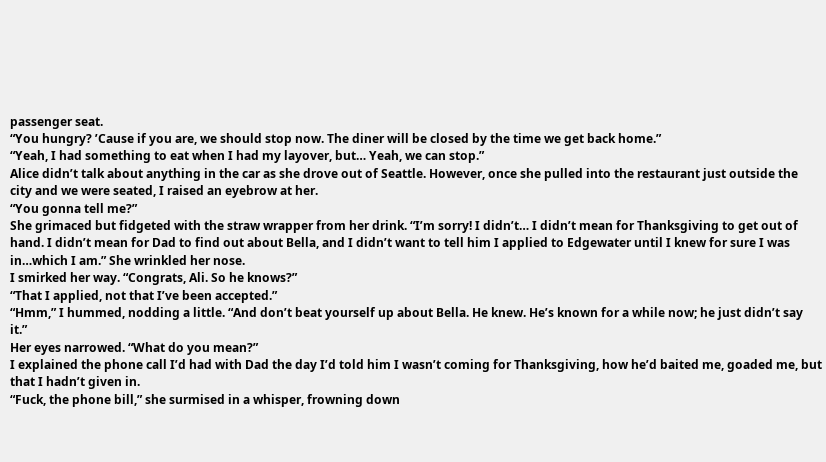passenger seat.
“You hungry? ’Cause if you are, we should stop now. The diner will be closed by the time we get back home.”
“Yeah, I had something to eat when I had my layover, but… Yeah, we can stop.”
Alice didn’t talk about anything in the car as she drove out of Seattle. However, once she pulled into the restaurant just outside the city and we were seated, I raised an eyebrow at her.
“You gonna tell me?”
She grimaced but fidgeted with the straw wrapper from her drink. “I’m sorry! I didn’t… I didn’t mean for Thanksgiving to get out of hand. I didn’t mean for Dad to find out about Bella, and I didn’t want to tell him I applied to Edgewater until I knew for sure I was in…which I am.” She wrinkled her nose.
I smirked her way. “Congrats, Ali. So he knows?”
“That I applied, not that I’ve been accepted.”
“Hmm,” I hummed, nodding a little. “And don’t beat yourself up about Bella. He knew. He’s known for a while now; he just didn’t say it.”
Her eyes narrowed. “What do you mean?”
I explained the phone call I’d had with Dad the day I’d told him I wasn’t coming for Thanksgiving, how he’d baited me, goaded me, but that I hadn’t given in.
“Fuck, the phone bill,” she surmised in a whisper, frowning down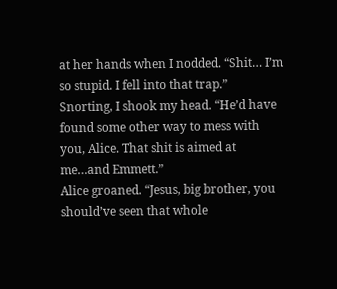at her hands when I nodded. “Shit… I’m so stupid. I fell into that trap.”
Snorting, I shook my head. “He’d have found some other way to mess with you, Alice. That shit is aimed at me…and Emmett.”
Alice groaned. “Jesus, big brother, you should’ve seen that whole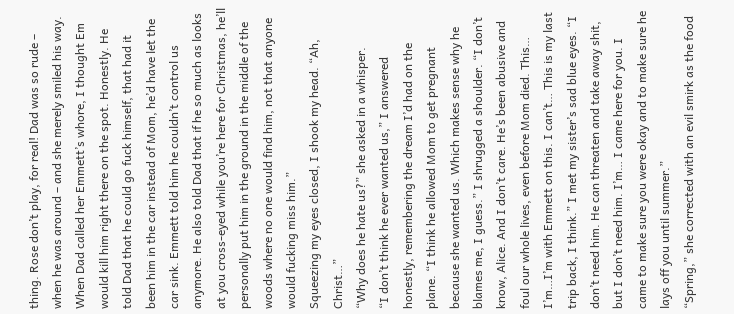thing. Rose don’t play, for real! Dad was so rude – when he was around – and she merely smiled his way. When Dad called her Emmett’s whore, I thought Em would kill him right there on the spot. Honestly. He told Dad that he could go fuck himself, that had it been him in the car instead of Mom, he’d have let the car sink. Emmett told him he couldn’t control us anymore. He also told Dad that if he so much as looks at you cross-eyed while you’re here for Christmas, he’ll personally put him in the ground in the middle of the woods where no one would find him, not that anyone would fucking miss him.”
Squeezing my eyes closed, I shook my head. “Ah, Christ…”
“Why does he hate us?” she asked in a whisper.
“I don’t think he ever wanted us,” I answered honestly, remembering the dream I’d had on the plane. “I think he allowed Mom to get pregnant because she wanted us. Which makes sense why he blames me, I guess.” I shrugged a shoulder. “I don’t know, Alice. And I don’t care. He’s been abusive and foul our whole lives, even before Mom died. This… I’m…I’m with Emmett on this. I can’t… This is my last trip back, I think.” I met my sister’s sad blue eyes. “I don’t need him. He can threaten and take away shit, but I don’t need him. I’m… I came here for you. I came to make sure you were okay and to make sure he lays off you until summer.”
“Spring,” she corrected with an evil smirk as the food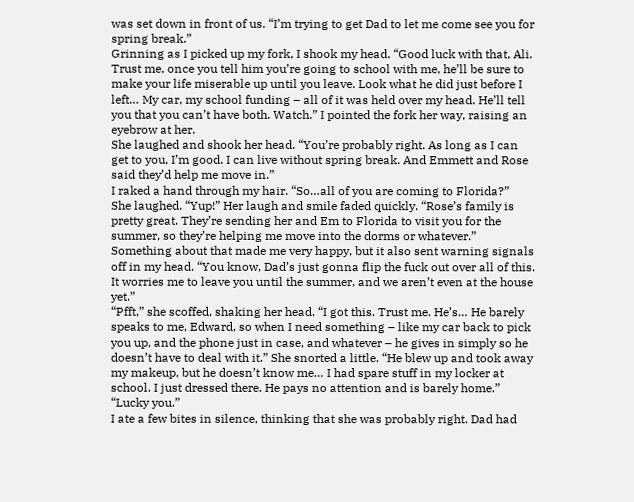was set down in front of us. “I’m trying to get Dad to let me come see you for spring break.”
Grinning as I picked up my fork, I shook my head. “Good luck with that, Ali. Trust me, once you tell him you’re going to school with me, he’ll be sure to make your life miserable up until you leave. Look what he did just before I left… My car, my school funding – all of it was held over my head. He’ll tell you that you can’t have both. Watch.” I pointed the fork her way, raising an eyebrow at her.
She laughed and shook her head. “You’re probably right. As long as I can get to you, I’m good. I can live without spring break. And Emmett and Rose said they’d help me move in.”
I raked a hand through my hair. “So…all of you are coming to Florida?”
She laughed. “Yup!” Her laugh and smile faded quickly. “Rose’s family is pretty great. They’re sending her and Em to Florida to visit you for the summer, so they’re helping me move into the dorms or whatever.”
Something about that made me very happy, but it also sent warning signals off in my head. “You know, Dad’s just gonna flip the fuck out over all of this. It worries me to leave you until the summer, and we aren’t even at the house yet.”
“Pfft,” she scoffed, shaking her head. “I got this. Trust me. He’s… He barely speaks to me, Edward, so when I need something – like my car back to pick you up, and the phone just in case, and whatever – he gives in simply so he doesn’t have to deal with it.” She snorted a little. “He blew up and took away my makeup, but he doesn’t know me… I had spare stuff in my locker at school. I just dressed there. He pays no attention and is barely home.”
“Lucky you.”
I ate a few bites in silence, thinking that she was probably right. Dad had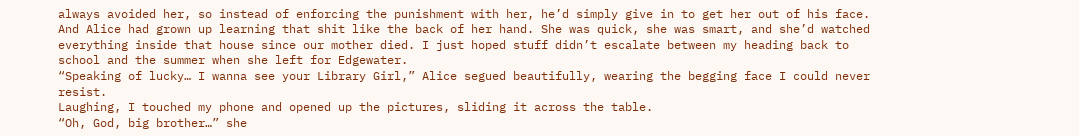always avoided her, so instead of enforcing the punishment with her, he’d simply give in to get her out of his face. And Alice had grown up learning that shit like the back of her hand. She was quick, she was smart, and she’d watched everything inside that house since our mother died. I just hoped stuff didn’t escalate between my heading back to school and the summer when she left for Edgewater.
“Speaking of lucky… I wanna see your Library Girl,” Alice segued beautifully, wearing the begging face I could never resist.
Laughing, I touched my phone and opened up the pictures, sliding it across the table.
“Oh, God, big brother…” she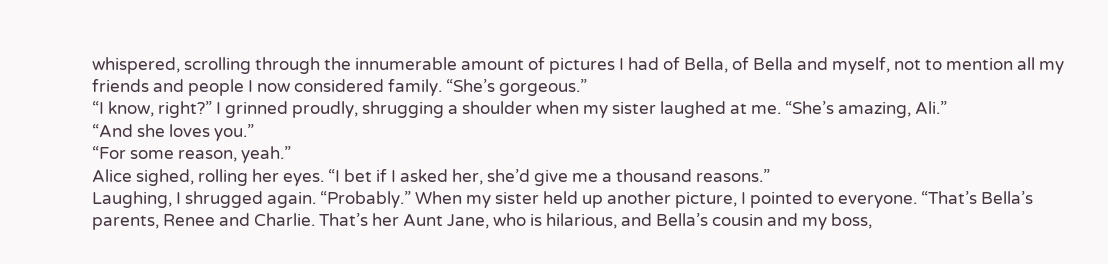whispered, scrolling through the innumerable amount of pictures I had of Bella, of Bella and myself, not to mention all my friends and people I now considered family. “She’s gorgeous.”
“I know, right?” I grinned proudly, shrugging a shoulder when my sister laughed at me. “She’s amazing, Ali.”
“And she loves you.”
“For some reason, yeah.”
Alice sighed, rolling her eyes. “I bet if I asked her, she’d give me a thousand reasons.”
Laughing, I shrugged again. “Probably.” When my sister held up another picture, I pointed to everyone. “That’s Bella’s parents, Renee and Charlie. That’s her Aunt Jane, who is hilarious, and Bella’s cousin and my boss,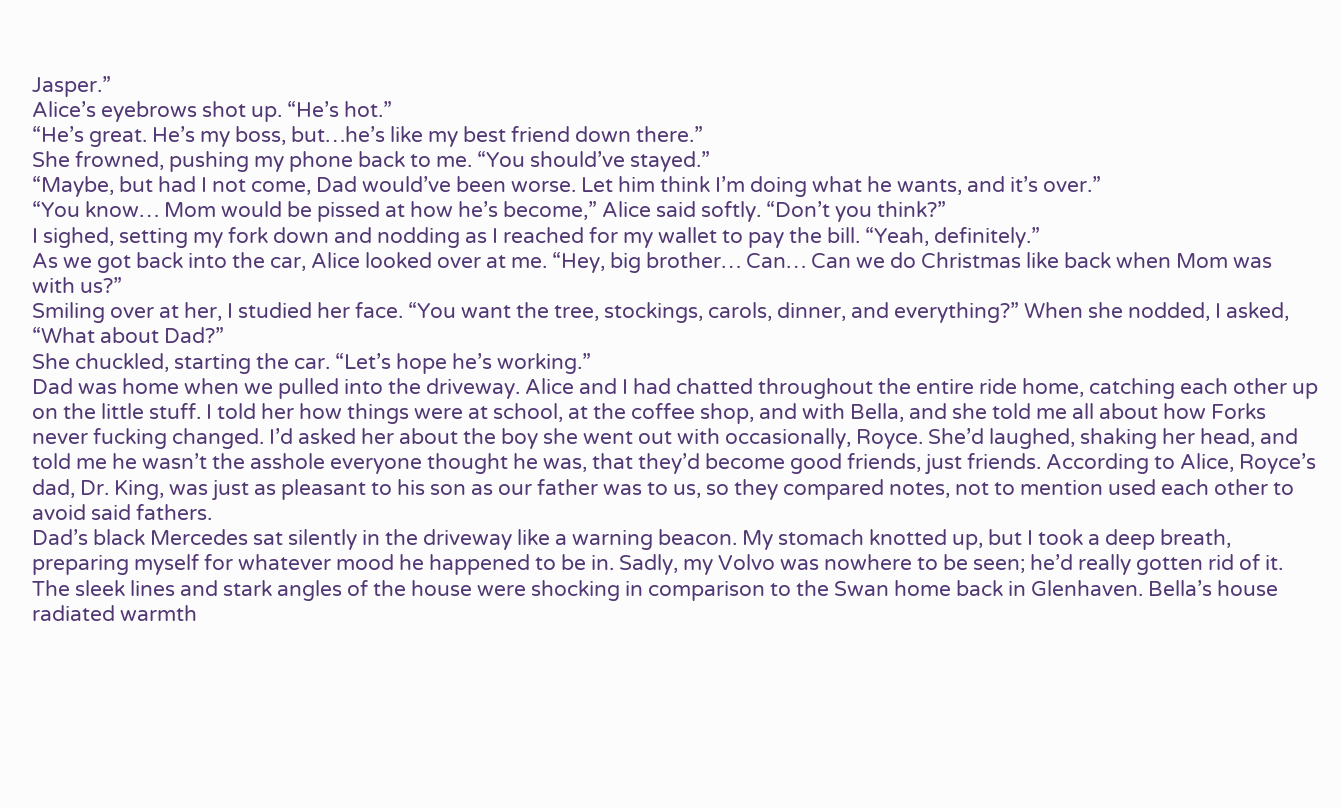Jasper.”
Alice’s eyebrows shot up. “He’s hot.”
“He’s great. He’s my boss, but…he’s like my best friend down there.”
She frowned, pushing my phone back to me. “You should’ve stayed.”
“Maybe, but had I not come, Dad would’ve been worse. Let him think I’m doing what he wants, and it’s over.”
“You know… Mom would be pissed at how he’s become,” Alice said softly. “Don’t you think?”
I sighed, setting my fork down and nodding as I reached for my wallet to pay the bill. “Yeah, definitely.”
As we got back into the car, Alice looked over at me. “Hey, big brother… Can… Can we do Christmas like back when Mom was with us?”
Smiling over at her, I studied her face. “You want the tree, stockings, carols, dinner, and everything?” When she nodded, I asked, “What about Dad?”
She chuckled, starting the car. “Let’s hope he’s working.”
Dad was home when we pulled into the driveway. Alice and I had chatted throughout the entire ride home, catching each other up on the little stuff. I told her how things were at school, at the coffee shop, and with Bella, and she told me all about how Forks never fucking changed. I’d asked her about the boy she went out with occasionally, Royce. She’d laughed, shaking her head, and told me he wasn’t the asshole everyone thought he was, that they’d become good friends, just friends. According to Alice, Royce’s dad, Dr. King, was just as pleasant to his son as our father was to us, so they compared notes, not to mention used each other to avoid said fathers.
Dad’s black Mercedes sat silently in the driveway like a warning beacon. My stomach knotted up, but I took a deep breath, preparing myself for whatever mood he happened to be in. Sadly, my Volvo was nowhere to be seen; he’d really gotten rid of it.
The sleek lines and stark angles of the house were shocking in comparison to the Swan home back in Glenhaven. Bella’s house radiated warmth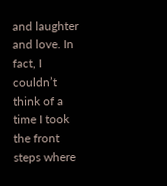and laughter and love. In fact, I couldn’t think of a time I took the front steps where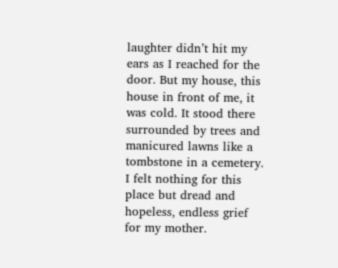laughter didn’t hit my ears as I reached for the door. But my house, this house in front of me, it was cold. It stood there surrounded by trees and manicured lawns like a tombstone in a cemetery. I felt nothing for this place but dread and hopeless, endless grief for my mother.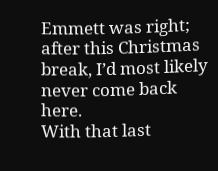Emmett was right; after this Christmas break, I’d most likely never come back here.
With that last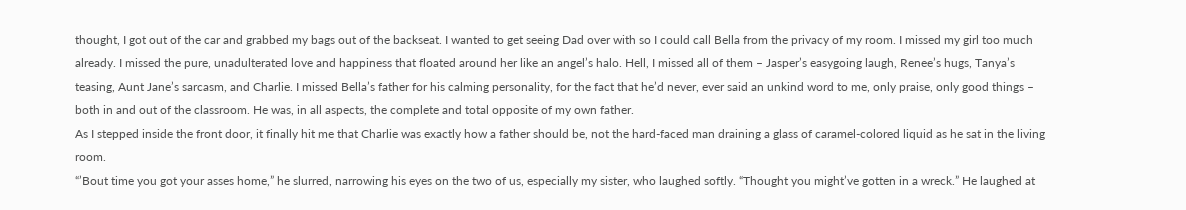thought, I got out of the car and grabbed my bags out of the backseat. I wanted to get seeing Dad over with so I could call Bella from the privacy of my room. I missed my girl too much already. I missed the pure, unadulterated love and happiness that floated around her like an angel’s halo. Hell, I missed all of them – Jasper’s easygoing laugh, Renee’s hugs, Tanya’s teasing, Aunt Jane’s sarcasm, and Charlie. I missed Bella’s father for his calming personality, for the fact that he’d never, ever said an unkind word to me, only praise, only good things – both in and out of the classroom. He was, in all aspects, the complete and total opposite of my own father.
As I stepped inside the front door, it finally hit me that Charlie was exactly how a father should be, not the hard-faced man draining a glass of caramel-colored liquid as he sat in the living room.
“’Bout time you got your asses home,” he slurred, narrowing his eyes on the two of us, especially my sister, who laughed softly. “Thought you might’ve gotten in a wreck.” He laughed at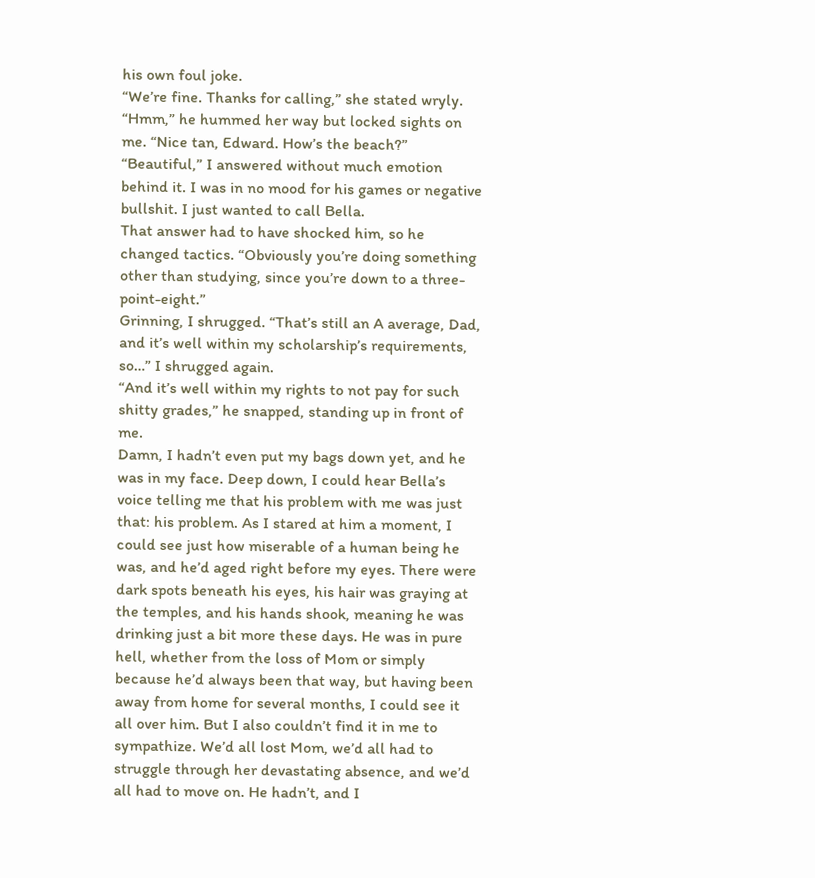his own foul joke.
“We’re fine. Thanks for calling,” she stated wryly.
“Hmm,” he hummed her way but locked sights on me. “Nice tan, Edward. How’s the beach?”
“Beautiful,” I answered without much emotion behind it. I was in no mood for his games or negative bullshit. I just wanted to call Bella.
That answer had to have shocked him, so he changed tactics. “Obviously you’re doing something other than studying, since you’re down to a three-point-eight.”
Grinning, I shrugged. “That’s still an A average, Dad, and it’s well within my scholarship’s requirements, so…” I shrugged again.
“And it’s well within my rights to not pay for such shitty grades,” he snapped, standing up in front of me.
Damn, I hadn’t even put my bags down yet, and he was in my face. Deep down, I could hear Bella’s voice telling me that his problem with me was just that: his problem. As I stared at him a moment, I could see just how miserable of a human being he was, and he’d aged right before my eyes. There were dark spots beneath his eyes, his hair was graying at the temples, and his hands shook, meaning he was drinking just a bit more these days. He was in pure hell, whether from the loss of Mom or simply because he’d always been that way, but having been away from home for several months, I could see it all over him. But I also couldn’t find it in me to sympathize. We’d all lost Mom, we’d all had to struggle through her devastating absence, and we’d all had to move on. He hadn’t, and I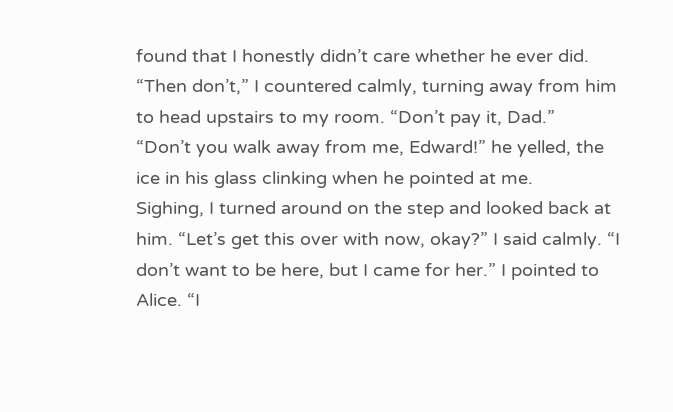found that I honestly didn’t care whether he ever did.
“Then don’t,” I countered calmly, turning away from him to head upstairs to my room. “Don’t pay it, Dad.”
“Don’t you walk away from me, Edward!” he yelled, the ice in his glass clinking when he pointed at me.
Sighing, I turned around on the step and looked back at him. “Let’s get this over with now, okay?” I said calmly. “I don’t want to be here, but I came for her.” I pointed to Alice. “I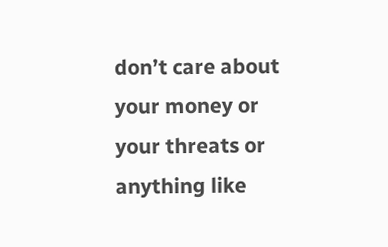don’t care about your money or your threats or anything like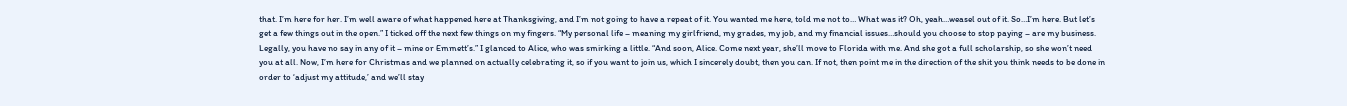that. I’m here for her. I’m well aware of what happened here at Thanksgiving, and I’m not going to have a repeat of it. You wanted me here, told me not to… What was it? Oh, yeah…weasel out of it. So…I’m here. But let’s get a few things out in the open.” I ticked off the next few things on my fingers. “My personal life – meaning my girlfriend, my grades, my job, and my financial issues…should you choose to stop paying – are my business. Legally, you have no say in any of it – mine or Emmett’s.” I glanced to Alice, who was smirking a little. “And soon, Alice. Come next year, she’ll move to Florida with me. And she got a full scholarship, so she won’t need you at all. Now, I’m here for Christmas and we planned on actually celebrating it, so if you want to join us, which I sincerely doubt, then you can. If not, then point me in the direction of the shit you think needs to be done in order to ‘adjust my attitude,’ and we’ll stay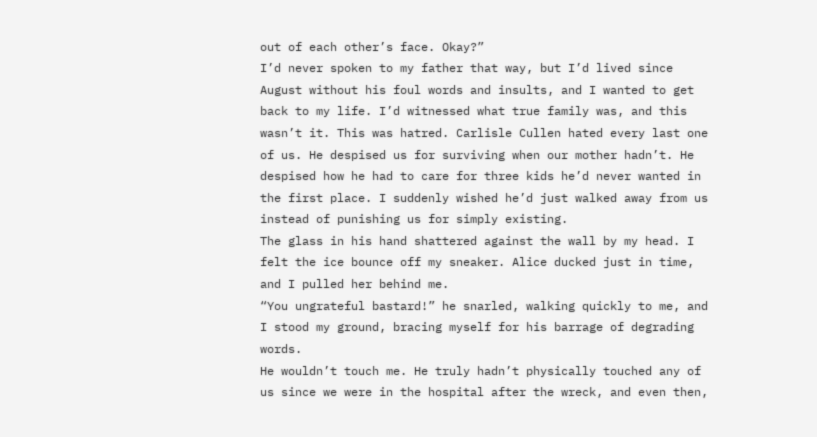out of each other’s face. Okay?”
I’d never spoken to my father that way, but I’d lived since August without his foul words and insults, and I wanted to get back to my life. I’d witnessed what true family was, and this wasn’t it. This was hatred. Carlisle Cullen hated every last one of us. He despised us for surviving when our mother hadn’t. He despised how he had to care for three kids he’d never wanted in the first place. I suddenly wished he’d just walked away from us instead of punishing us for simply existing.
The glass in his hand shattered against the wall by my head. I felt the ice bounce off my sneaker. Alice ducked just in time, and I pulled her behind me.
“You ungrateful bastard!” he snarled, walking quickly to me, and I stood my ground, bracing myself for his barrage of degrading words.
He wouldn’t touch me. He truly hadn’t physically touched any of us since we were in the hospital after the wreck, and even then,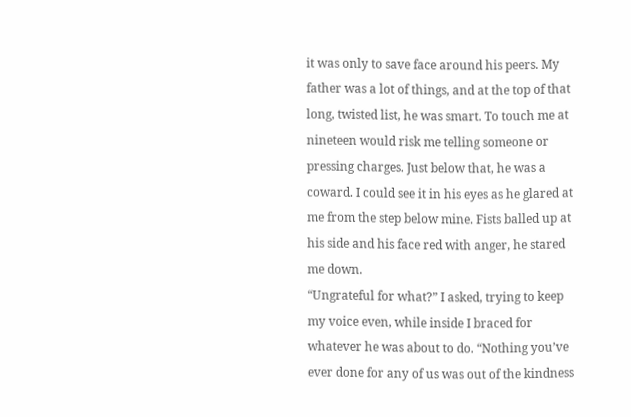it was only to save face around his peers. My father was a lot of things, and at the top of that long, twisted list, he was smart. To touch me at nineteen would risk me telling someone or pressing charges. Just below that, he was a coward. I could see it in his eyes as he glared at me from the step below mine. Fists balled up at his side and his face red with anger, he stared me down.
“Ungrateful for what?” I asked, trying to keep my voice even, while inside I braced for whatever he was about to do. “Nothing you’ve ever done for any of us was out of the kindness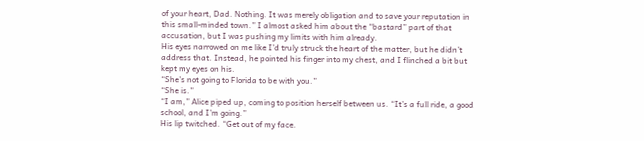of your heart, Dad. Nothing. It was merely obligation and to save your reputation in this small-minded town.” I almost asked him about the “bastard” part of that accusation, but I was pushing my limits with him already.
His eyes narrowed on me like I’d truly struck the heart of the matter, but he didn’t address that. Instead, he pointed his finger into my chest, and I flinched a bit but kept my eyes on his.
“She’s not going to Florida to be with you.”
“She is.”
“I am,” Alice piped up, coming to position herself between us. “It’s a full ride, a good school, and I’m going.”
His lip twitched. “Get out of my face.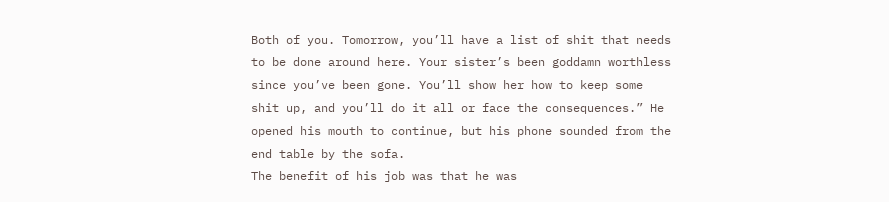Both of you. Tomorrow, you’ll have a list of shit that needs to be done around here. Your sister’s been goddamn worthless since you’ve been gone. You’ll show her how to keep some shit up, and you’ll do it all or face the consequences.” He opened his mouth to continue, but his phone sounded from the end table by the sofa.
The benefit of his job was that he was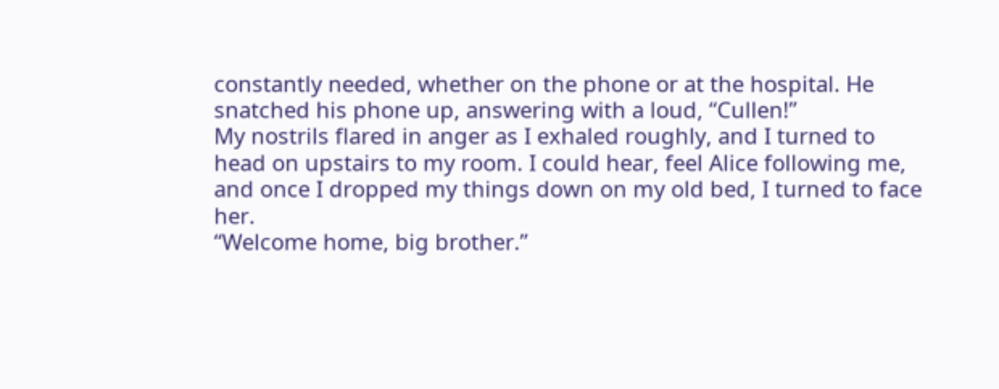constantly needed, whether on the phone or at the hospital. He snatched his phone up, answering with a loud, “Cullen!”
My nostrils flared in anger as I exhaled roughly, and I turned to head on upstairs to my room. I could hear, feel Alice following me, and once I dropped my things down on my old bed, I turned to face her.
“Welcome home, big brother.”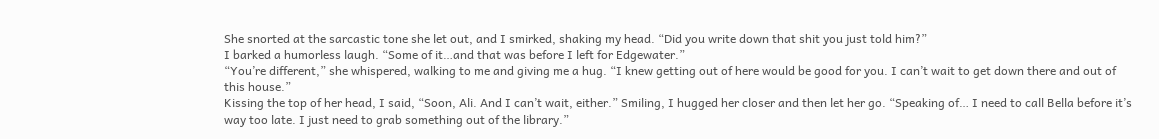She snorted at the sarcastic tone she let out, and I smirked, shaking my head. “Did you write down that shit you just told him?”
I barked a humorless laugh. “Some of it…and that was before I left for Edgewater.”
“You’re different,” she whispered, walking to me and giving me a hug. “I knew getting out of here would be good for you. I can’t wait to get down there and out of this house.”
Kissing the top of her head, I said, “Soon, Ali. And I can’t wait, either.” Smiling, I hugged her closer and then let her go. “Speaking of… I need to call Bella before it’s way too late. I just need to grab something out of the library.”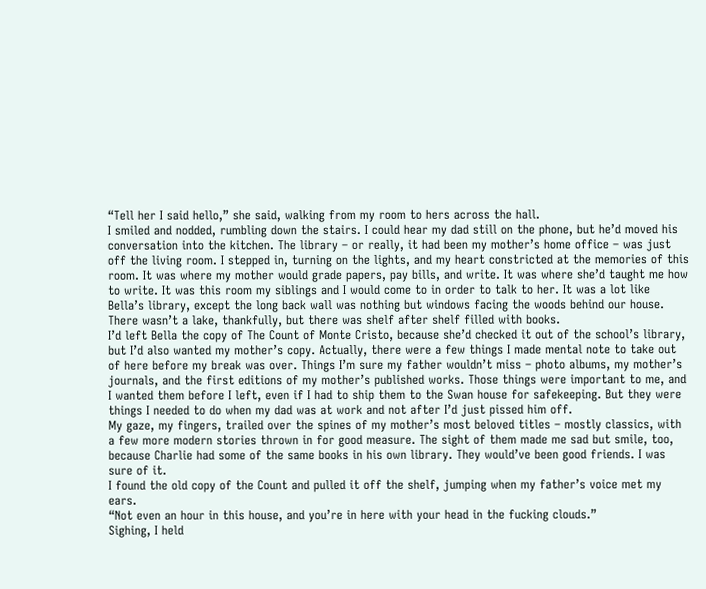“Tell her I said hello,” she said, walking from my room to hers across the hall.
I smiled and nodded, rumbling down the stairs. I could hear my dad still on the phone, but he’d moved his conversation into the kitchen. The library – or really, it had been my mother’s home office – was just off the living room. I stepped in, turning on the lights, and my heart constricted at the memories of this room. It was where my mother would grade papers, pay bills, and write. It was where she’d taught me how to write. It was this room my siblings and I would come to in order to talk to her. It was a lot like Bella’s library, except the long back wall was nothing but windows facing the woods behind our house. There wasn’t a lake, thankfully, but there was shelf after shelf filled with books.
I’d left Bella the copy of The Count of Monte Cristo, because she’d checked it out of the school’s library, but I’d also wanted my mother’s copy. Actually, there were a few things I made mental note to take out of here before my break was over. Things I’m sure my father wouldn’t miss – photo albums, my mother’s journals, and the first editions of my mother’s published works. Those things were important to me, and I wanted them before I left, even if I had to ship them to the Swan house for safekeeping. But they were things I needed to do when my dad was at work and not after I’d just pissed him off.
My gaze, my fingers, trailed over the spines of my mother’s most beloved titles – mostly classics, with a few more modern stories thrown in for good measure. The sight of them made me sad but smile, too, because Charlie had some of the same books in his own library. They would’ve been good friends. I was sure of it.
I found the old copy of the Count and pulled it off the shelf, jumping when my father’s voice met my ears.
“Not even an hour in this house, and you’re in here with your head in the fucking clouds.”
Sighing, I held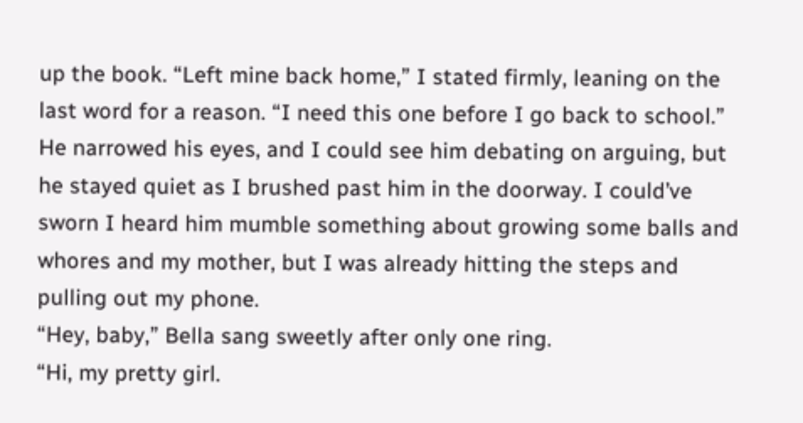up the book. “Left mine back home,” I stated firmly, leaning on the last word for a reason. “I need this one before I go back to school.”
He narrowed his eyes, and I could see him debating on arguing, but he stayed quiet as I brushed past him in the doorway. I could’ve sworn I heard him mumble something about growing some balls and whores and my mother, but I was already hitting the steps and pulling out my phone.
“Hey, baby,” Bella sang sweetly after only one ring.
“Hi, my pretty girl.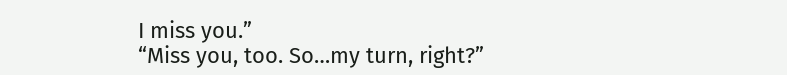I miss you.”
“Miss you, too. So…my turn, right?”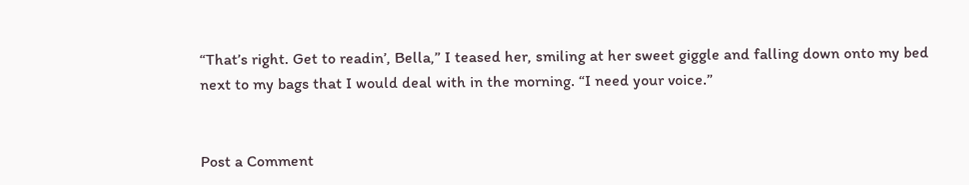“That’s right. Get to readin’, Bella,” I teased her, smiling at her sweet giggle and falling down onto my bed next to my bags that I would deal with in the morning. “I need your voice.”


Post a Comment